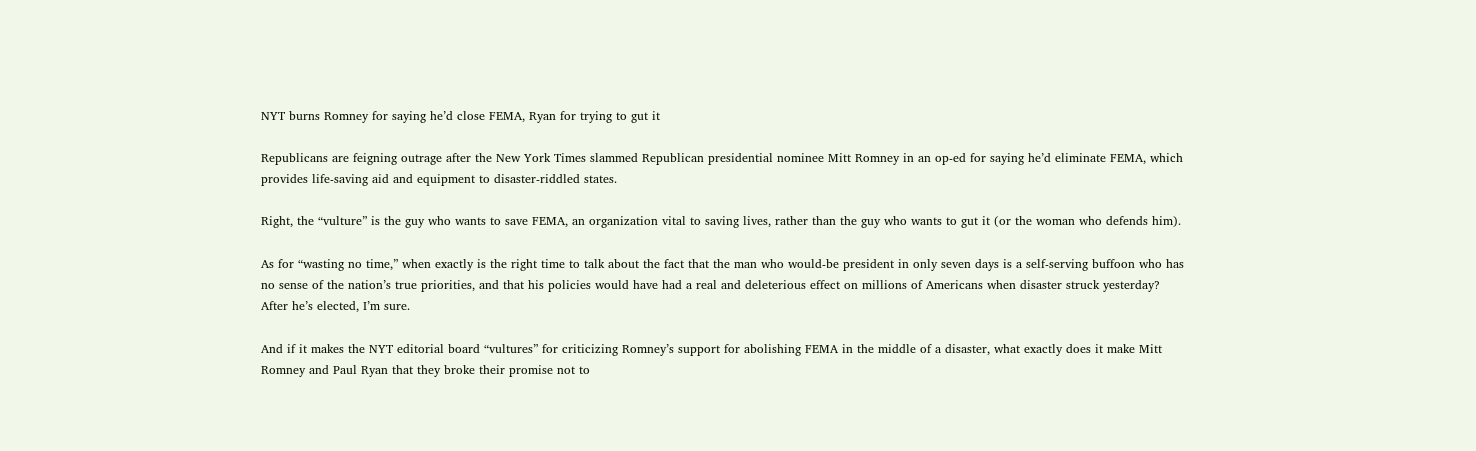NYT burns Romney for saying he’d close FEMA, Ryan for trying to gut it

Republicans are feigning outrage after the New York Times slammed Republican presidential nominee Mitt Romney in an op-ed for saying he’d eliminate FEMA, which provides life-saving aid and equipment to disaster-riddled states.

Right, the “vulture” is the guy who wants to save FEMA, an organization vital to saving lives, rather than the guy who wants to gut it (or the woman who defends him).

As for “wasting no time,” when exactly is the right time to talk about the fact that the man who would-be president in only seven days is a self-serving buffoon who has no sense of the nation’s true priorities, and that his policies would have had a real and deleterious effect on millions of Americans when disaster struck yesterday?  After he’s elected, I’m sure.

And if it makes the NYT editorial board “vultures” for criticizing Romney’s support for abolishing FEMA in the middle of a disaster, what exactly does it make Mitt Romney and Paul Ryan that they broke their promise not to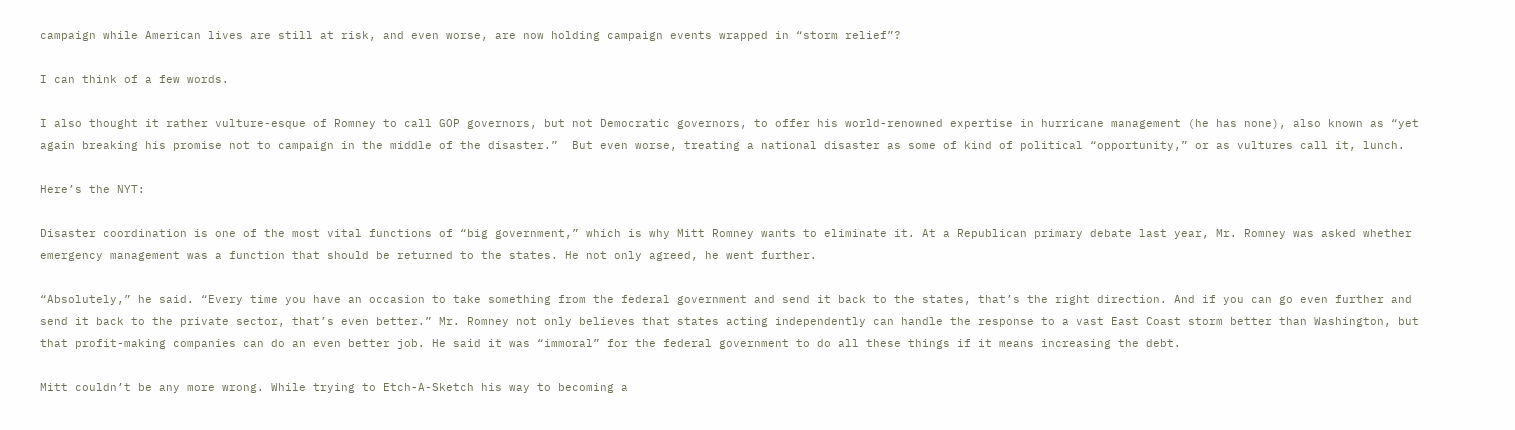campaign while American lives are still at risk, and even worse, are now holding campaign events wrapped in “storm relief”?

I can think of a few words.

I also thought it rather vulture-esque of Romney to call GOP governors, but not Democratic governors, to offer his world-renowned expertise in hurricane management (he has none), also known as “yet again breaking his promise not to campaign in the middle of the disaster.”  But even worse, treating a national disaster as some of kind of political “opportunity,” or as vultures call it, lunch.

Here’s the NYT:

Disaster coordination is one of the most vital functions of “big government,” which is why Mitt Romney wants to eliminate it. At a Republican primary debate last year, Mr. Romney was asked whether emergency management was a function that should be returned to the states. He not only agreed, he went further.

“Absolutely,” he said. “Every time you have an occasion to take something from the federal government and send it back to the states, that’s the right direction. And if you can go even further and send it back to the private sector, that’s even better.” Mr. Romney not only believes that states acting independently can handle the response to a vast East Coast storm better than Washington, but that profit-making companies can do an even better job. He said it was “immoral” for the federal government to do all these things if it means increasing the debt.

Mitt couldn’t be any more wrong. While trying to Etch-A-Sketch his way to becoming a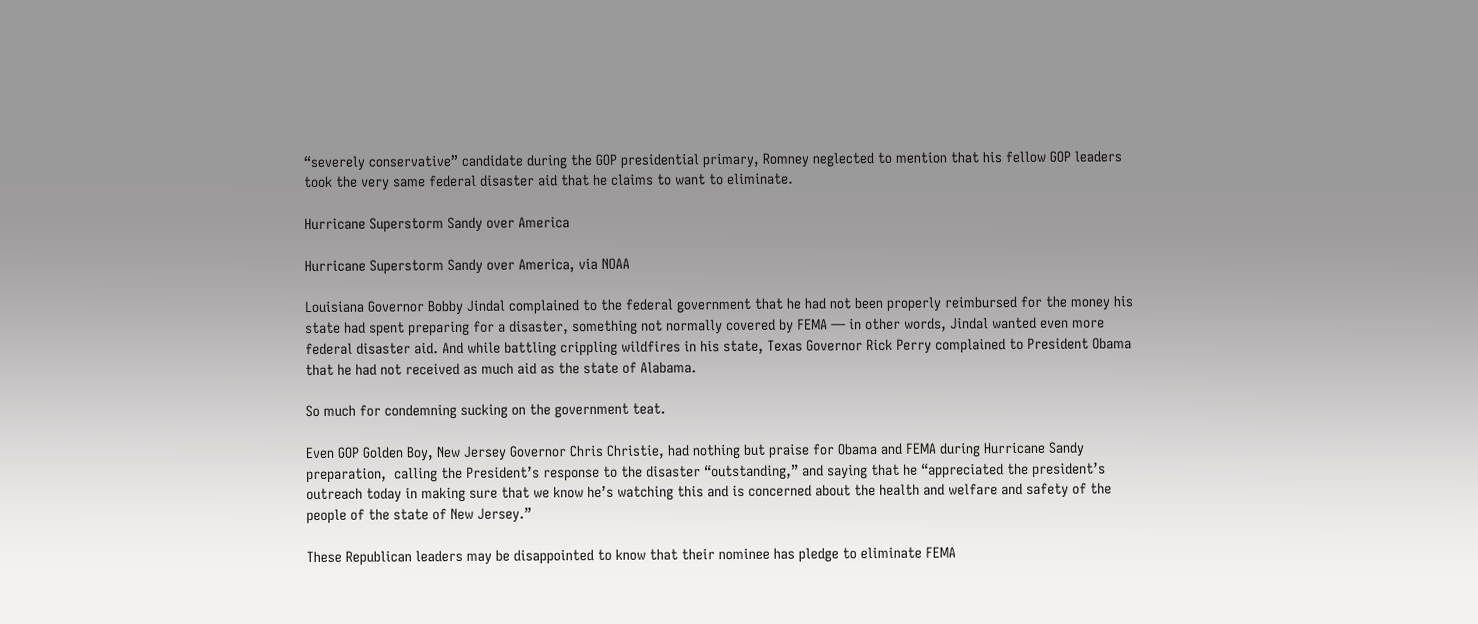“severely conservative” candidate during the GOP presidential primary, Romney neglected to mention that his fellow GOP leaders took the very same federal disaster aid that he claims to want to eliminate.

Hurricane Superstorm Sandy over America

Hurricane Superstorm Sandy over America, via NOAA

Louisiana Governor Bobby Jindal complained to the federal government that he had not been properly reimbursed for the money his state had spent preparing for a disaster, something not normally covered by FEMA — in other words, Jindal wanted even more federal disaster aid. And while battling crippling wildfires in his state, Texas Governor Rick Perry complained to President Obama that he had not received as much aid as the state of Alabama.

So much for condemning sucking on the government teat.

Even GOP Golden Boy, New Jersey Governor Chris Christie, had nothing but praise for Obama and FEMA during Hurricane Sandy preparation,  calling the President’s response to the disaster “outstanding,” and saying that he “appreciated the president’s outreach today in making sure that we know he’s watching this and is concerned about the health and welfare and safety of the people of the state of New Jersey.”

These Republican leaders may be disappointed to know that their nominee has pledge to eliminate FEMA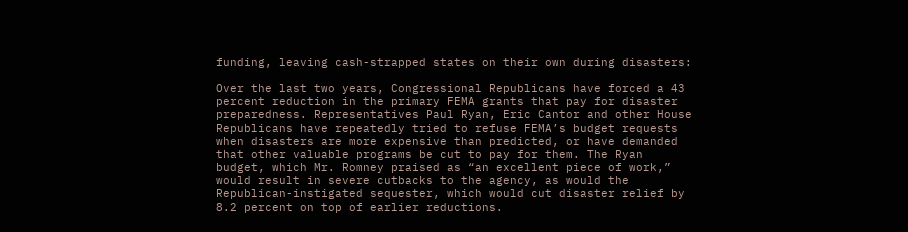funding, leaving cash-strapped states on their own during disasters:

Over the last two years, Congressional Republicans have forced a 43 percent reduction in the primary FEMA grants that pay for disaster preparedness. Representatives Paul Ryan, Eric Cantor and other House Republicans have repeatedly tried to refuse FEMA’s budget requests when disasters are more expensive than predicted, or have demanded that other valuable programs be cut to pay for them. The Ryan budget, which Mr. Romney praised as “an excellent piece of work,” would result in severe cutbacks to the agency, as would the Republican-instigated sequester, which would cut disaster relief by 8.2 percent on top of earlier reductions.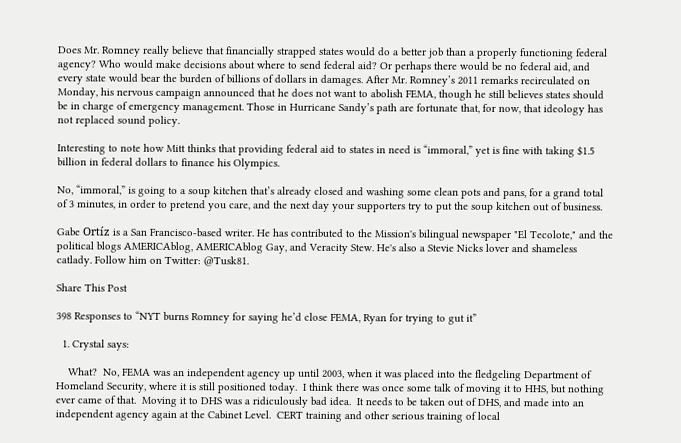Does Mr. Romney really believe that financially strapped states would do a better job than a properly functioning federal agency? Who would make decisions about where to send federal aid? Or perhaps there would be no federal aid, and every state would bear the burden of billions of dollars in damages. After Mr. Romney’s 2011 remarks recirculated on Monday, his nervous campaign announced that he does not want to abolish FEMA, though he still believes states should be in charge of emergency management. Those in Hurricane Sandy’s path are fortunate that, for now, that ideology has not replaced sound policy.

Interesting to note how Mitt thinks that providing federal aid to states in need is “immoral,” yet is fine with taking $1.5 billion in federal dollars to finance his Olympics.

No, “immoral,” is going to a soup kitchen that’s already closed and washing some clean pots and pans, for a grand total of 3 minutes, in order to pretend you care, and the next day your supporters try to put the soup kitchen out of business.

Gabe Ortíz is a San Francisco-based writer. He has contributed to the Mission's bilingual newspaper "El Tecolote," and the political blogs AMERICAblog, AMERICAblog Gay, and Veracity Stew. He's also a Stevie Nicks lover and shameless catlady. Follow him on Twitter: @Tusk81.

Share This Post

398 Responses to “NYT burns Romney for saying he’d close FEMA, Ryan for trying to gut it”

  1. Crystal says:

    What?  No, FEMA was an independent agency up until 2003, when it was placed into the fledgeling Department of Homeland Security, where it is still positioned today.  I think there was once some talk of moving it to HHS, but nothing ever came of that.  Moving it to DHS was a ridiculously bad idea.  It needs to be taken out of DHS, and made into an independent agency again at the Cabinet Level.  CERT training and other serious training of local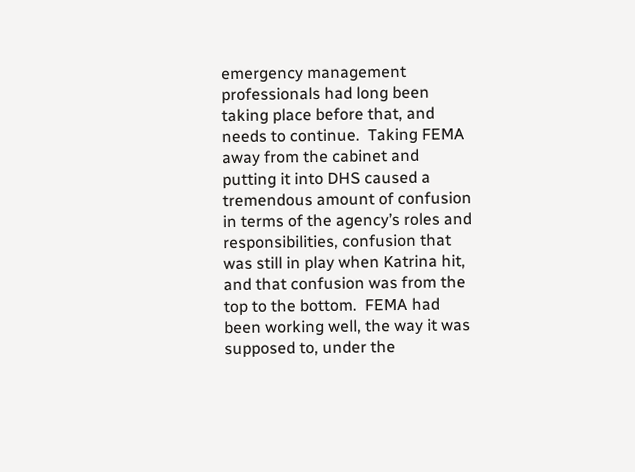emergency management professionals had long been taking place before that, and needs to continue.  Taking FEMA away from the cabinet and putting it into DHS caused a tremendous amount of confusion in terms of the agency’s roles and responsibilities, confusion that was still in play when Katrina hit, and that confusion was from the top to the bottom.  FEMA had been working well, the way it was supposed to, under the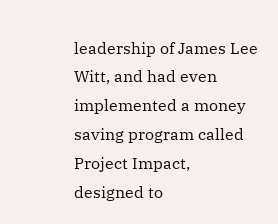leadership of James Lee Witt, and had even implemented a money saving program called Project Impact, designed to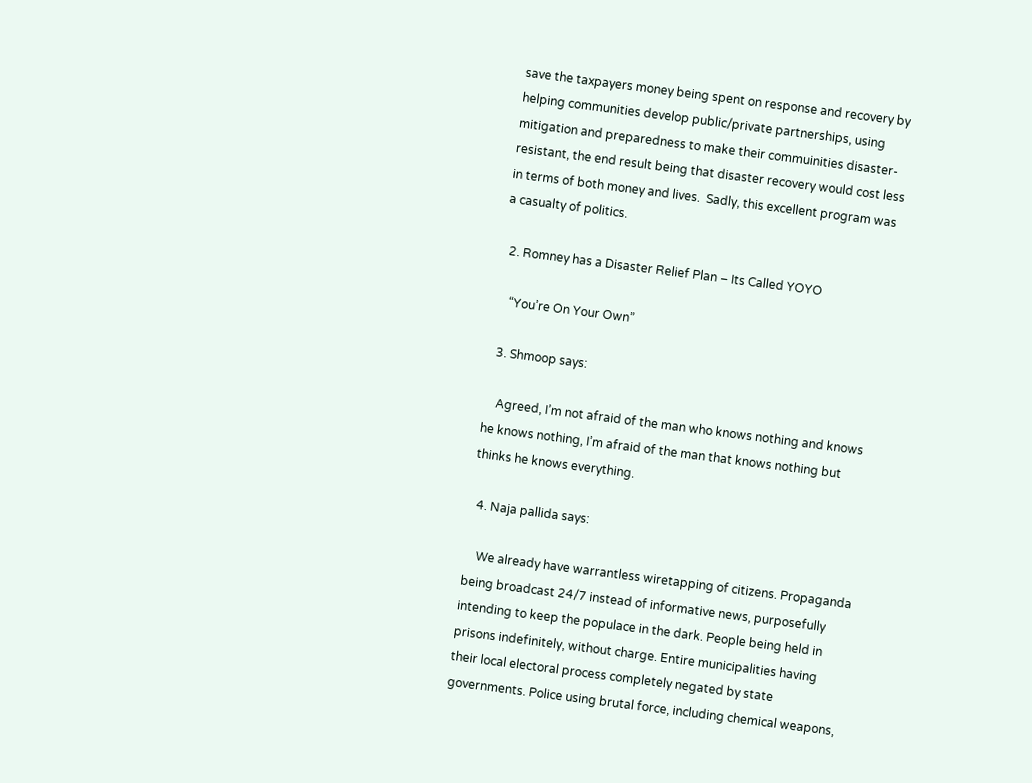save the taxpayers money being spent on response and recovery by helping communities develop public/private partnerships, using mitigation and preparedness to make their commuinities disaster-resistant, the end result being that disaster recovery would cost less in terms of both money and lives.  Sadly, this excellent program was a casualty of politics.

  2. Romney has a Disaster Relief Plan – Its Called YOYO

    “You’re On Your Own”

  3. Shmoop says:

    Agreed, I’m not afraid of the man who knows nothing and knows he knows nothing, I’m afraid of the man that knows nothing but thinks he knows everything.

  4. Naja pallida says:

    We already have warrantless wiretapping of citizens. Propaganda being broadcast 24/7 instead of informative news, purposefully intending to keep the populace in the dark. People being held in prisons indefinitely, without charge. Entire municipalities having their local electoral process completely negated by state governments. Police using brutal force, including chemical weapons,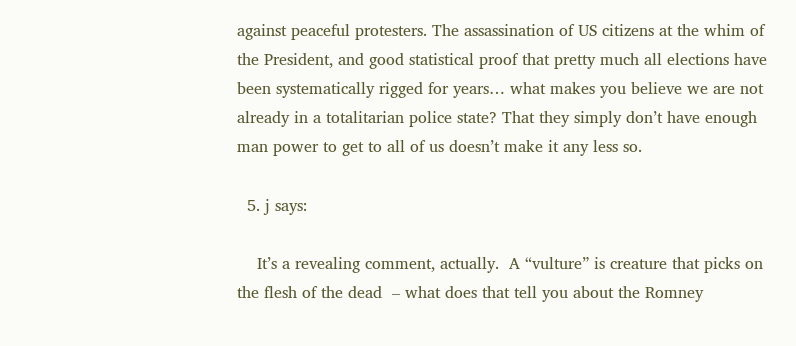against peaceful protesters. The assassination of US citizens at the whim of the President, and good statistical proof that pretty much all elections have been systematically rigged for years… what makes you believe we are not already in a totalitarian police state? That they simply don’t have enough man power to get to all of us doesn’t make it any less so.

  5. j says:

    It’s a revealing comment, actually.  A “vulture” is creature that picks on the flesh of the dead  – what does that tell you about the Romney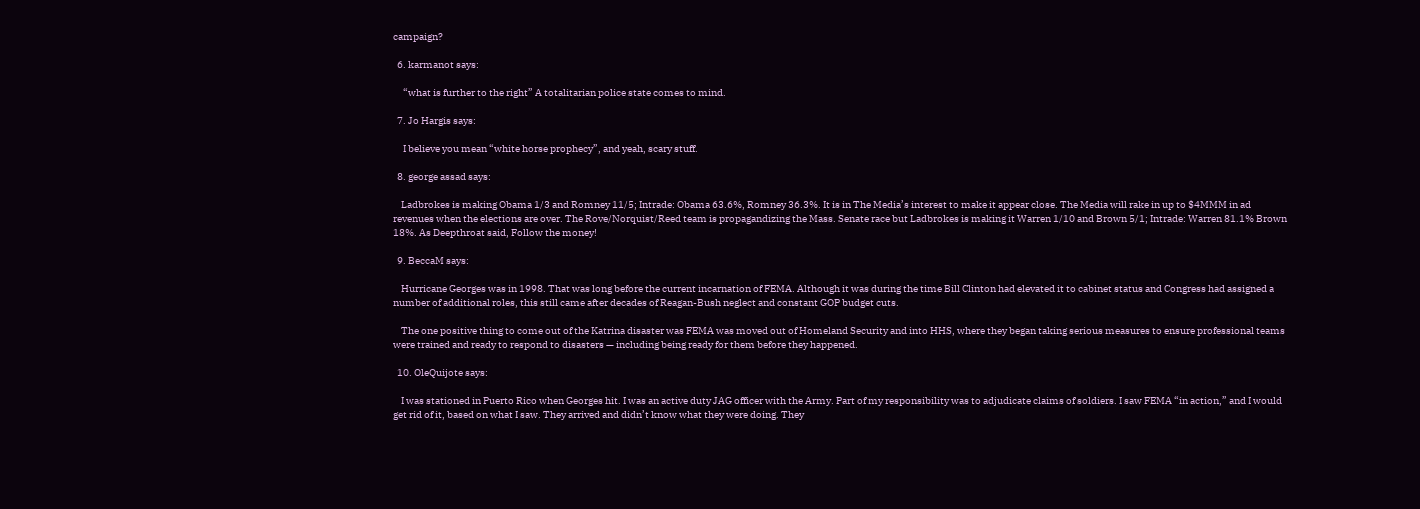campaign?

  6. karmanot says:

     “what is further to the right” A totalitarian police state comes to mind.

  7. Jo Hargis says:

     I believe you mean “white horse prophecy”, and yeah, scary stuff.

  8. george assad says:

    Ladbrokes is making Obama 1/3 and Romney 11/5; Intrade: Obama 63.6%, Romney 36.3%. It is in The Media’s interest to make it appear close. The Media will rake in up to $4MMM in ad revenues when the elections are over. The Rove/Norquist/Reed team is propagandizing the Mass. Senate race but Ladbrokes is making it Warren 1/10 and Brown 5/1; Intrade: Warren 81.1% Brown 18%. As Deepthroat said, Follow the money!

  9. BeccaM says:

    Hurricane Georges was in 1998. That was long before the current incarnation of FEMA. Although it was during the time Bill Clinton had elevated it to cabinet status and Congress had assigned a number of additional roles, this still came after decades of Reagan-Bush neglect and constant GOP budget cuts.

    The one positive thing to come out of the Katrina disaster was FEMA was moved out of Homeland Security and into HHS, where they began taking serious measures to ensure professional teams were trained and ready to respond to disasters — including being ready for them before they happened.

  10. OleQuijote says:

    I was stationed in Puerto Rico when Georges hit. I was an active duty JAG officer with the Army. Part of my responsibility was to adjudicate claims of soldiers. I saw FEMA “in action,” and I would get rid of it, based on what I saw. They arrived and didn’t know what they were doing. They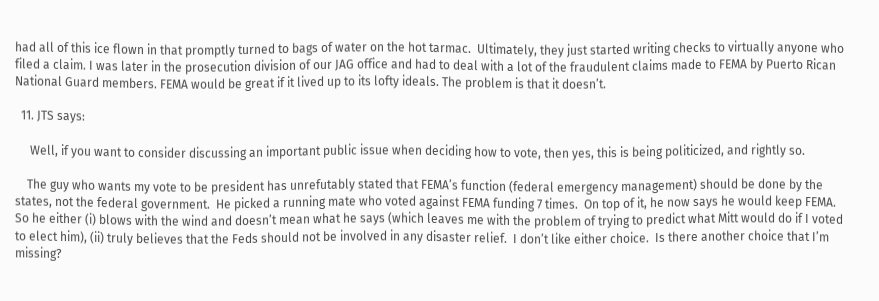had all of this ice flown in that promptly turned to bags of water on the hot tarmac.  Ultimately, they just started writing checks to virtually anyone who filed a claim. I was later in the prosecution division of our JAG office and had to deal with a lot of the fraudulent claims made to FEMA by Puerto Rican National Guard members. FEMA would be great if it lived up to its lofty ideals. The problem is that it doesn’t.

  11. JTS says:

     Well, if you want to consider discussing an important public issue when deciding how to vote, then yes, this is being politicized, and rightly so.

    The guy who wants my vote to be president has unrefutably stated that FEMA’s function (federal emergency management) should be done by the states, not the federal government.  He picked a running mate who voted against FEMA funding 7 times.  On top of it, he now says he would keep FEMA.  So he either (i) blows with the wind and doesn’t mean what he says (which leaves me with the problem of trying to predict what Mitt would do if I voted to elect him), (ii) truly believes that the Feds should not be involved in any disaster relief.  I don’t like either choice.  Is there another choice that I’m missing?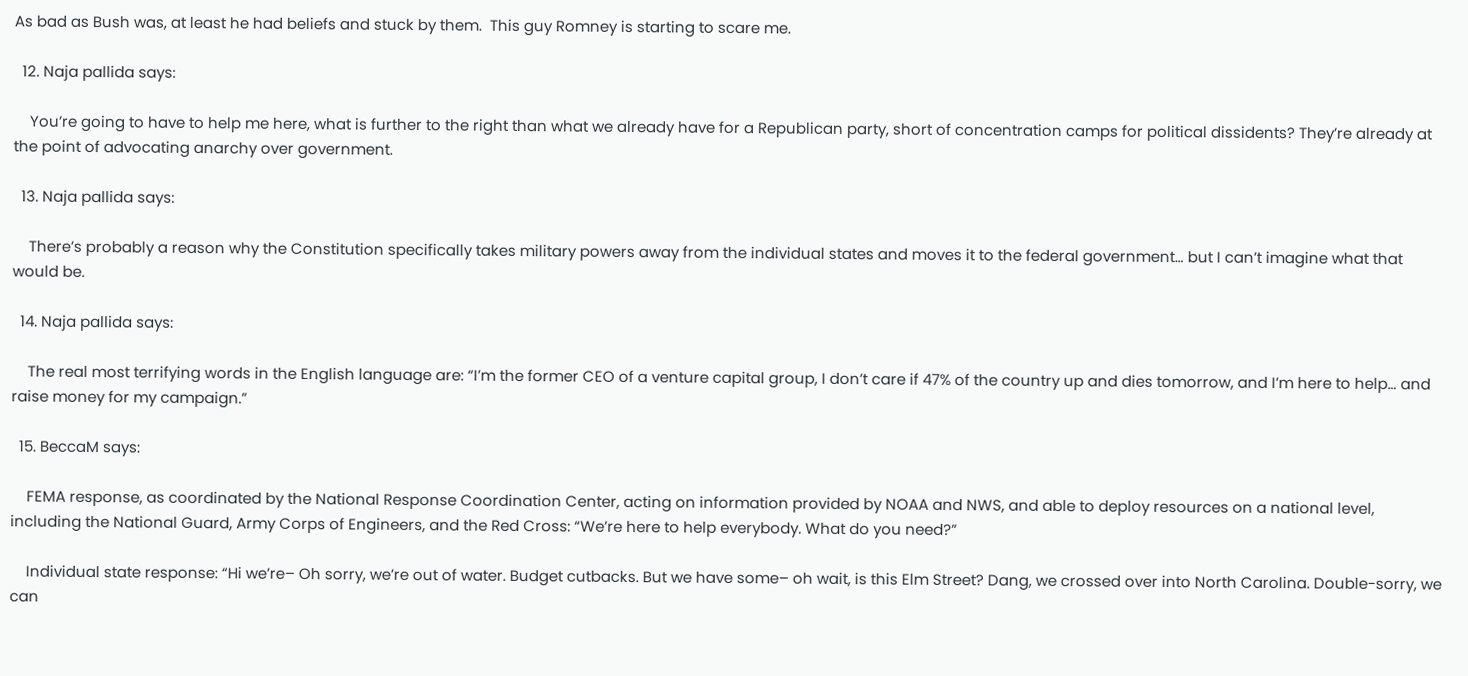As bad as Bush was, at least he had beliefs and stuck by them.  This guy Romney is starting to scare me.

  12. Naja pallida says:

    You’re going to have to help me here, what is further to the right than what we already have for a Republican party, short of concentration camps for political dissidents? They’re already at the point of advocating anarchy over government.

  13. Naja pallida says:

    There’s probably a reason why the Constitution specifically takes military powers away from the individual states and moves it to the federal government… but I can’t imagine what that would be.

  14. Naja pallida says:

    The real most terrifying words in the English language are: “I’m the former CEO of a venture capital group, I don’t care if 47% of the country up and dies tomorrow, and I’m here to help… and raise money for my campaign.”

  15. BeccaM says:

    FEMA response, as coordinated by the National Response Coordination Center, acting on information provided by NOAA and NWS, and able to deploy resources on a national level, including the National Guard, Army Corps of Engineers, and the Red Cross: “We’re here to help everybody. What do you need?”

    Individual state response: “Hi we’re– Oh sorry, we’re out of water. Budget cutbacks. But we have some– oh wait, is this Elm Street? Dang, we crossed over into North Carolina. Double-sorry, we can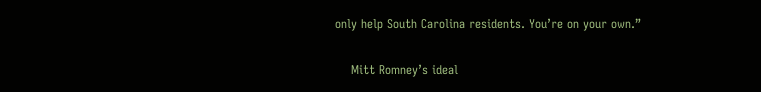only help South Carolina residents. You’re on your own.”

    Mitt Romney’s ideal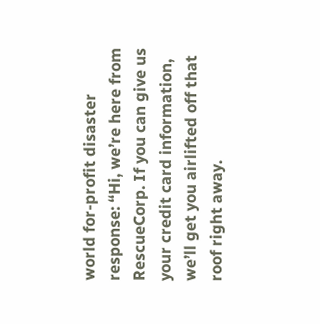world for-profit disaster response: “Hi, we’re here from RescueCorp. If you can give us your credit card information, we’ll get you airlifted off that roof right away.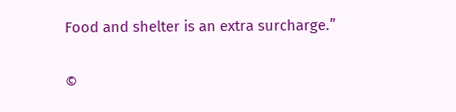Food and shelter is an extra surcharge.”

©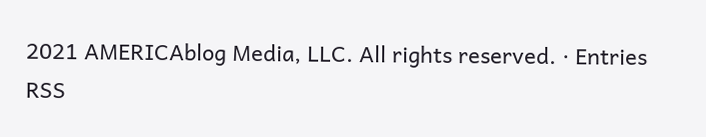2021 AMERICAblog Media, LLC. All rights reserved. · Entries RSS